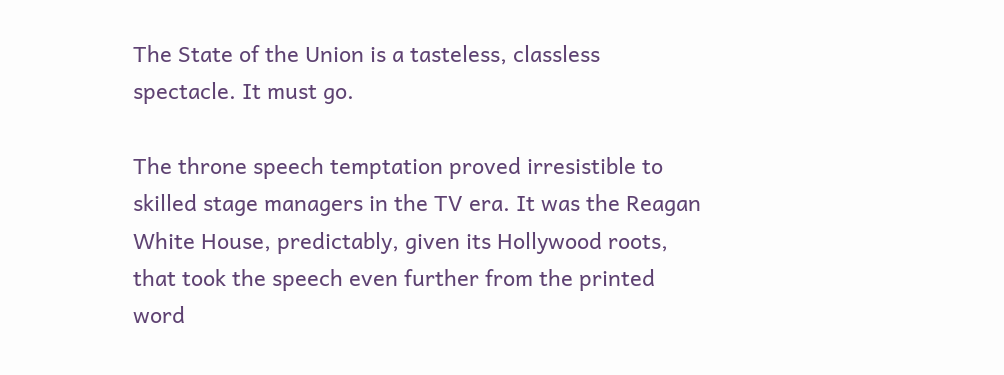The State of the Union is a tasteless, classless spectacle. It must go.

The throne speech temptation proved irresistible to skilled stage managers in the TV era. It was the Reagan White House, predictably, given its Hollywood roots, that took the speech even further from the printed word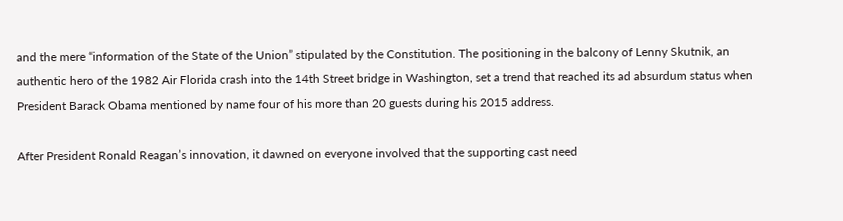and the mere “information of the State of the Union” stipulated by the Constitution. The positioning in the balcony of Lenny Skutnik, an authentic hero of the 1982 Air Florida crash into the 14th Street bridge in Washington, set a trend that reached its ad absurdum status when President Barack Obama mentioned by name four of his more than 20 guests during his 2015 address.

After President Ronald Reagan’s innovation, it dawned on everyone involved that the supporting cast need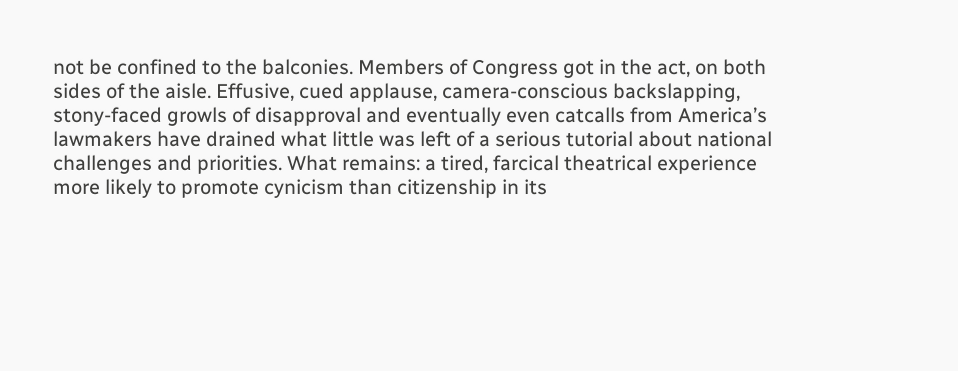not be confined to the balconies. Members of Congress got in the act, on both sides of the aisle. Effusive, cued applause, camera-conscious backslapping, stony-faced growls of disapproval and eventually even catcalls from America’s lawmakers have drained what little was left of a serious tutorial about national challenges and priorities. What remains: a tired, farcical theatrical experience more likely to promote cynicism than citizenship in its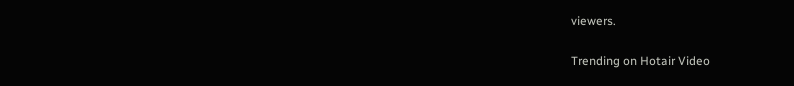viewers.

Trending on Hotair Video